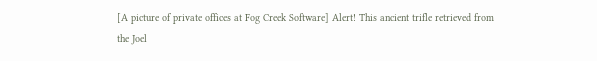[A picture of private offices at Fog Creek Software] Alert! This ancient trifle retrieved from the Joel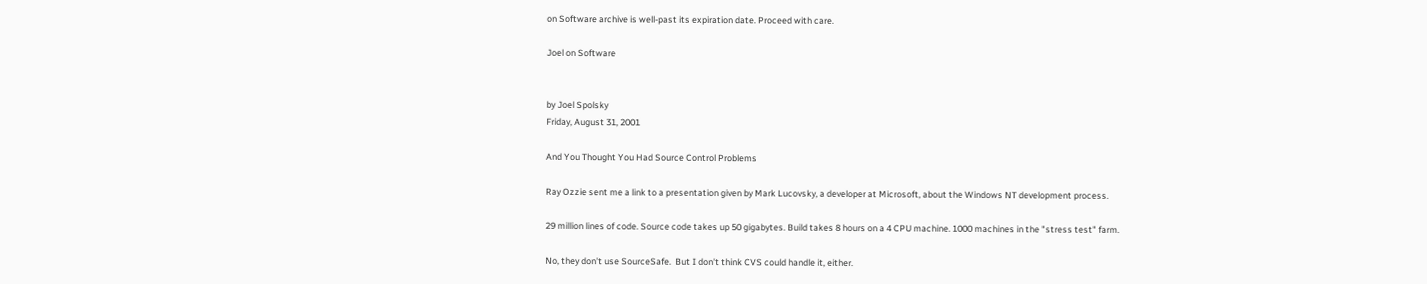on Software archive is well-past its expiration date. Proceed with care.

Joel on Software


by Joel Spolsky
Friday, August 31, 2001

And You Thought You Had Source Control Problems

Ray Ozzie sent me a link to a presentation given by Mark Lucovsky, a developer at Microsoft, about the Windows NT development process.

29 million lines of code. Source code takes up 50 gigabytes. Build takes 8 hours on a 4 CPU machine. 1000 machines in the "stress test" farm.

No, they don't use SourceSafe.  But I don't think CVS could handle it, either.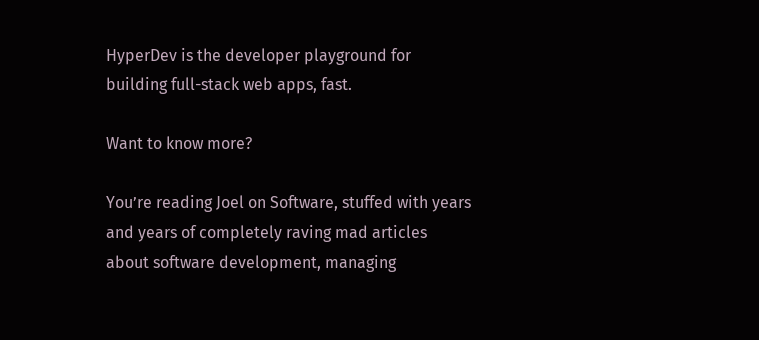HyperDev is the developer playground for building full-stack web apps, fast.

Want to know more?

You’re reading Joel on Software, stuffed with years and years of completely raving mad articles about software development, managing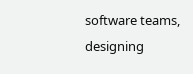software teams, designing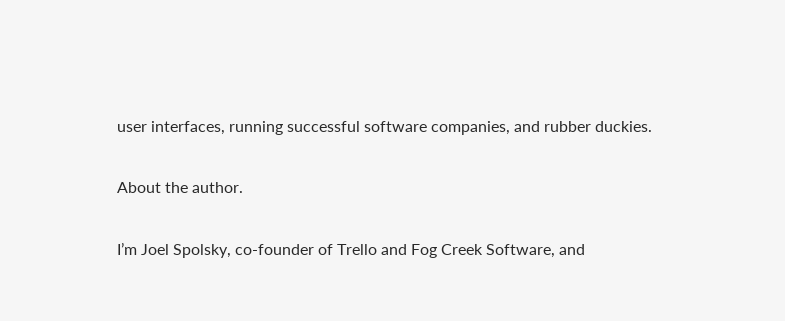user interfaces, running successful software companies, and rubber duckies.

About the author.

I’m Joel Spolsky, co-founder of Trello and Fog Creek Software, and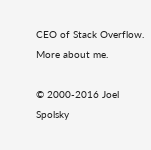CEO of Stack Overflow. More about me.

© 2000-2016 Joel Spolsky